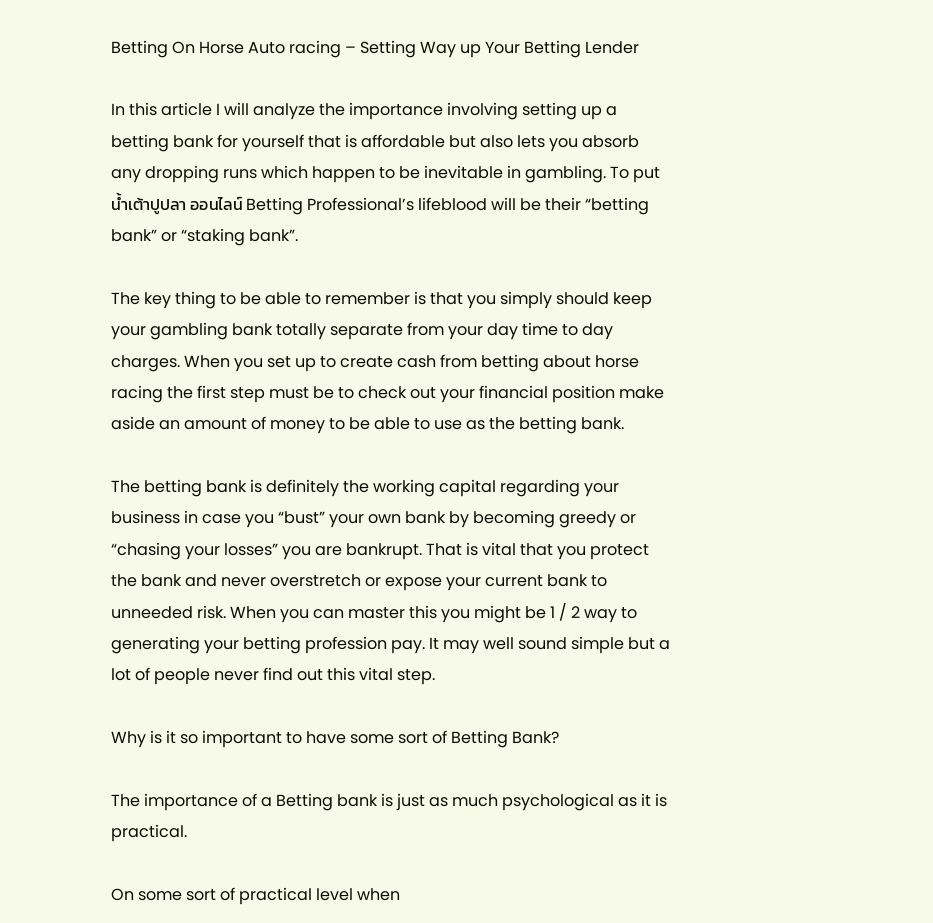Betting On Horse Auto racing – Setting Way up Your Betting Lender

In this article I will analyze the importance involving setting up a betting bank for yourself that is affordable but also lets you absorb any dropping runs which happen to be inevitable in gambling. To put น้ำเต้าปูปลา ออนไลน์ Betting Professional’s lifeblood will be their “betting bank” or “staking bank”.

The key thing to be able to remember is that you simply should keep your gambling bank totally separate from your day time to day charges. When you set up to create cash from betting about horse racing the first step must be to check out your financial position make aside an amount of money to be able to use as the betting bank.

The betting bank is definitely the working capital regarding your business in case you “bust” your own bank by becoming greedy or “chasing your losses” you are bankrupt. That is vital that you protect the bank and never overstretch or expose your current bank to unneeded risk. When you can master this you might be 1 / 2 way to generating your betting profession pay. It may well sound simple but a lot of people never find out this vital step.

Why is it so important to have some sort of Betting Bank?

The importance of a Betting bank is just as much psychological as it is practical.

On some sort of practical level when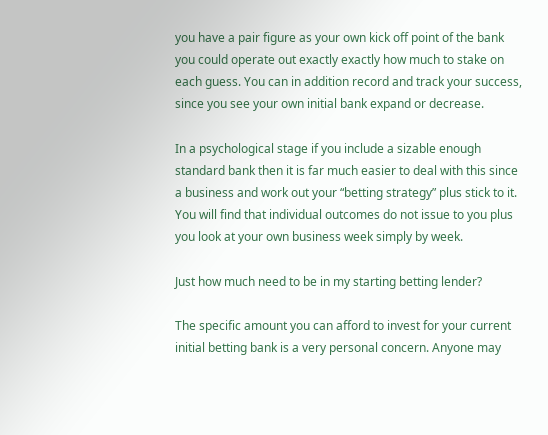you have a pair figure as your own kick off point of the bank you could operate out exactly exactly how much to stake on each guess. You can in addition record and track your success, since you see your own initial bank expand or decrease.

In a psychological stage if you include a sizable enough standard bank then it is far much easier to deal with this since a business and work out your “betting strategy” plus stick to it. You will find that individual outcomes do not issue to you plus you look at your own business week simply by week.

Just how much need to be in my starting betting lender?

The specific amount you can afford to invest for your current initial betting bank is a very personal concern. Anyone may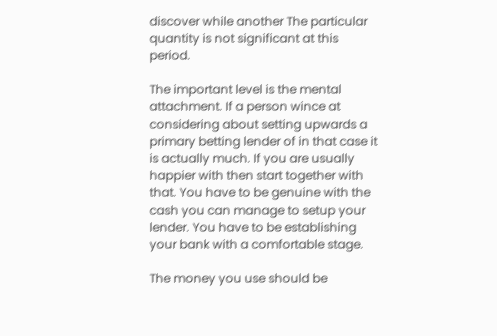discover while another The particular quantity is not significant at this period.

The important level is the mental attachment. If a person wince at considering about setting upwards a primary betting lender of in that case it is actually much. If you are usually happier with then start together with that. You have to be genuine with the cash you can manage to setup your lender. You have to be establishing your bank with a comfortable stage.

The money you use should be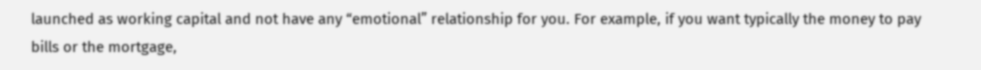launched as working capital and not have any “emotional” relationship for you. For example, if you want typically the money to pay bills or the mortgage,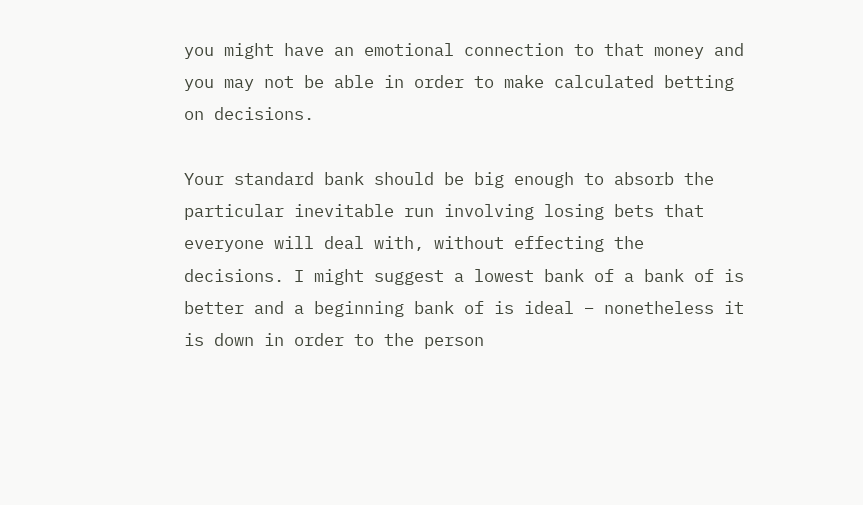you might have an emotional connection to that money and you may not be able in order to make calculated betting on decisions.

Your standard bank should be big enough to absorb the particular inevitable run involving losing bets that everyone will deal with, without effecting the decisions. I might suggest a lowest bank of a bank of is better and a beginning bank of is ideal – nonetheless it is down in order to the person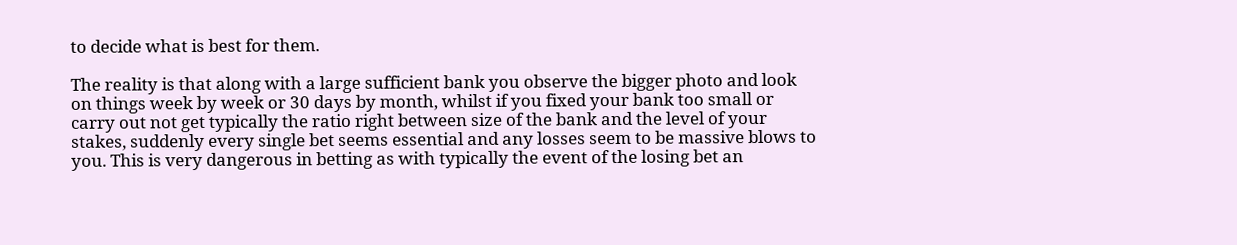to decide what is best for them.

The reality is that along with a large sufficient bank you observe the bigger photo and look on things week by week or 30 days by month, whilst if you fixed your bank too small or carry out not get typically the ratio right between size of the bank and the level of your stakes, suddenly every single bet seems essential and any losses seem to be massive blows to you. This is very dangerous in betting as with typically the event of the losing bet an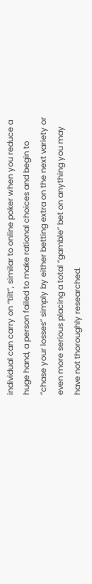individual can carry on “tilt”, similar to online poker when you reduce a huge hand, a person failed to make rational choices and begin to “chase your losses” simply by either betting extra on the next variety or even more serious placing a total “gamble” bet on anything you may have not thoroughly researched.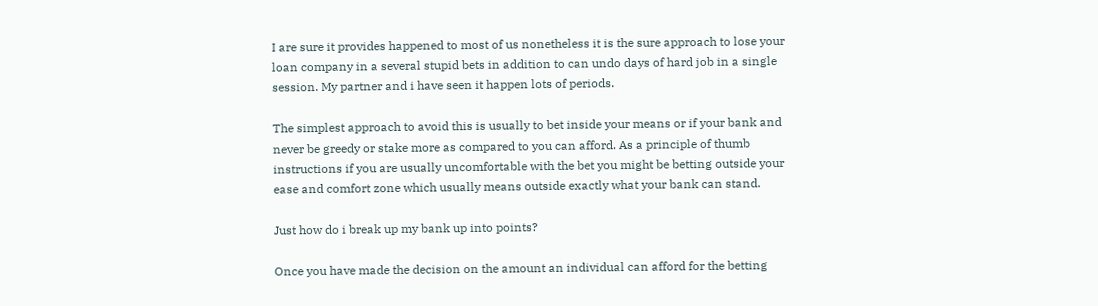I are sure it provides happened to most of us nonetheless it is the sure approach to lose your loan company in a several stupid bets in addition to can undo days of hard job in a single session. My partner and i have seen it happen lots of periods.

The simplest approach to avoid this is usually to bet inside your means or if your bank and never be greedy or stake more as compared to you can afford. As a principle of thumb instructions if you are usually uncomfortable with the bet you might be betting outside your ease and comfort zone which usually means outside exactly what your bank can stand.

Just how do i break up my bank up into points?

Once you have made the decision on the amount an individual can afford for the betting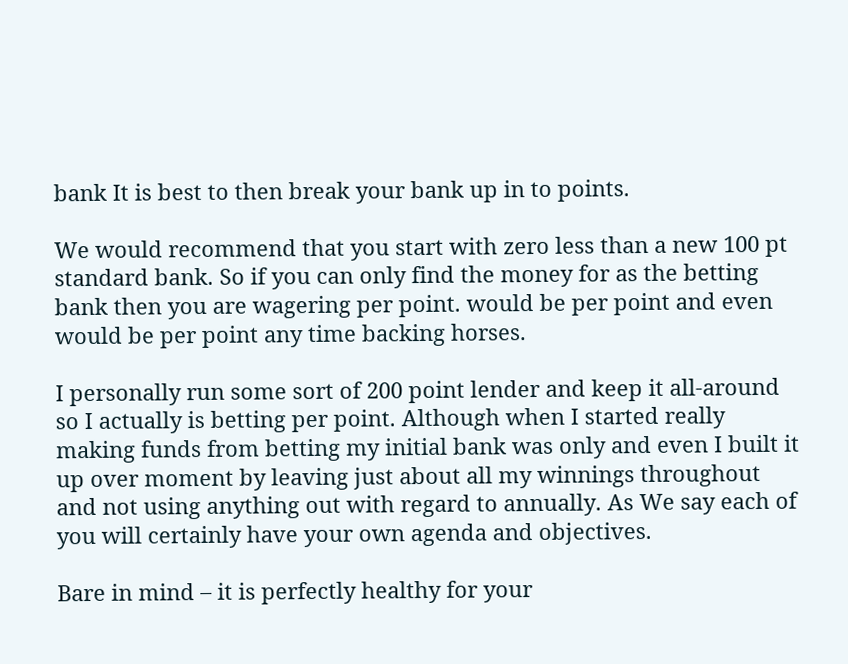bank It is best to then break your bank up in to points.

We would recommend that you start with zero less than a new 100 pt standard bank. So if you can only find the money for as the betting bank then you are wagering per point. would be per point and even would be per point any time backing horses.

I personally run some sort of 200 point lender and keep it all-around so I actually is betting per point. Although when I started really making funds from betting my initial bank was only and even I built it up over moment by leaving just about all my winnings throughout and not using anything out with regard to annually. As We say each of you will certainly have your own agenda and objectives.

Bare in mind – it is perfectly healthy for your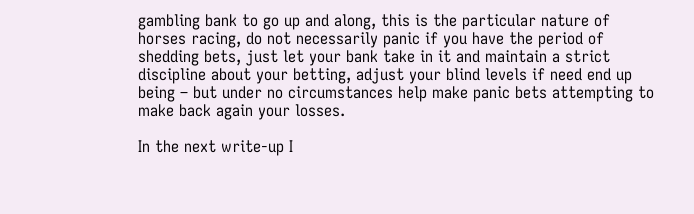gambling bank to go up and along, this is the particular nature of horses racing, do not necessarily panic if you have the period of shedding bets, just let your bank take in it and maintain a strict discipline about your betting, adjust your blind levels if need end up being – but under no circumstances help make panic bets attempting to make back again your losses.

In the next write-up I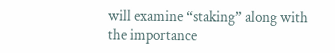will examine “staking” along with the importance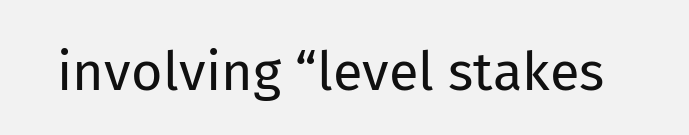involving “level stakes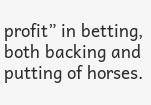profit” in betting, both backing and putting of horses.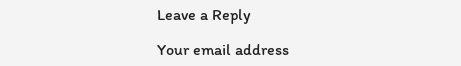Leave a Reply

Your email address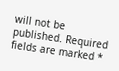will not be published. Required fields are marked *